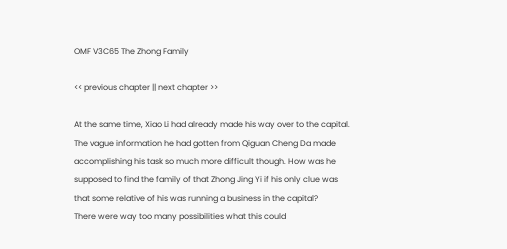OMF V3C65 The Zhong Family

<< previous chapter || next chapter >>

At the same time, Xiao Li had already made his way over to the capital. The vague information he had gotten from Qiguan Cheng Da made accomplishing his task so much more difficult though. How was he supposed to find the family of that Zhong Jing Yi if his only clue was that some relative of his was running a business in the capital?
There were way too many possibilities what this could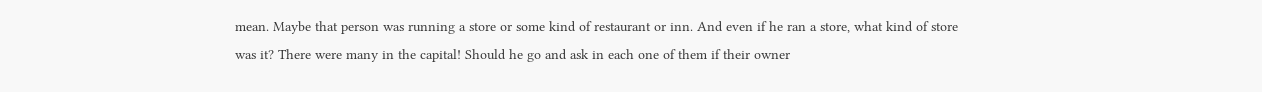mean. Maybe that person was running a store or some kind of restaurant or inn. And even if he ran a store, what kind of store was it? There were many in the capital! Should he go and ask in each one of them if their owner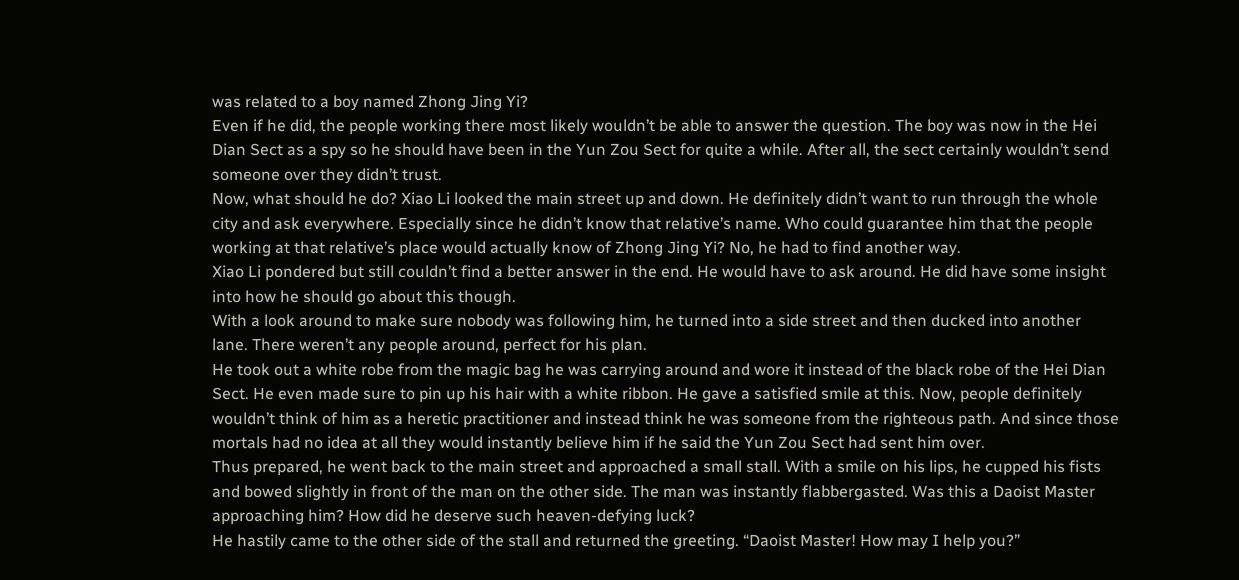was related to a boy named Zhong Jing Yi?
Even if he did, the people working there most likely wouldn’t be able to answer the question. The boy was now in the Hei Dian Sect as a spy so he should have been in the Yun Zou Sect for quite a while. After all, the sect certainly wouldn’t send someone over they didn’t trust.
Now, what should he do? Xiao Li looked the main street up and down. He definitely didn’t want to run through the whole city and ask everywhere. Especially since he didn’t know that relative’s name. Who could guarantee him that the people working at that relative’s place would actually know of Zhong Jing Yi? No, he had to find another way.
Xiao Li pondered but still couldn’t find a better answer in the end. He would have to ask around. He did have some insight into how he should go about this though.
With a look around to make sure nobody was following him, he turned into a side street and then ducked into another lane. There weren’t any people around, perfect for his plan.
He took out a white robe from the magic bag he was carrying around and wore it instead of the black robe of the Hei Dian Sect. He even made sure to pin up his hair with a white ribbon. He gave a satisfied smile at this. Now, people definitely wouldn’t think of him as a heretic practitioner and instead think he was someone from the righteous path. And since those mortals had no idea at all they would instantly believe him if he said the Yun Zou Sect had sent him over.
Thus prepared, he went back to the main street and approached a small stall. With a smile on his lips, he cupped his fists and bowed slightly in front of the man on the other side. The man was instantly flabbergasted. Was this a Daoist Master approaching him? How did he deserve such heaven-defying luck?
He hastily came to the other side of the stall and returned the greeting. “Daoist Master! How may I help you?”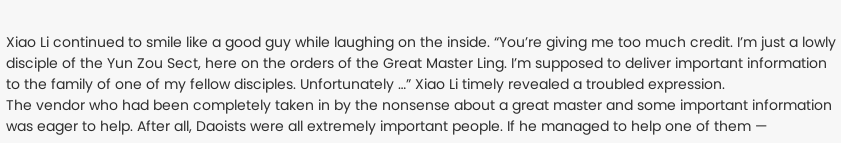Xiao Li continued to smile like a good guy while laughing on the inside. “You’re giving me too much credit. I’m just a lowly disciple of the Yun Zou Sect, here on the orders of the Great Master Ling. I’m supposed to deliver important information to the family of one of my fellow disciples. Unfortunately …” Xiao Li timely revealed a troubled expression.
The vendor who had been completely taken in by the nonsense about a great master and some important information was eager to help. After all, Daoists were all extremely important people. If he managed to help one of them —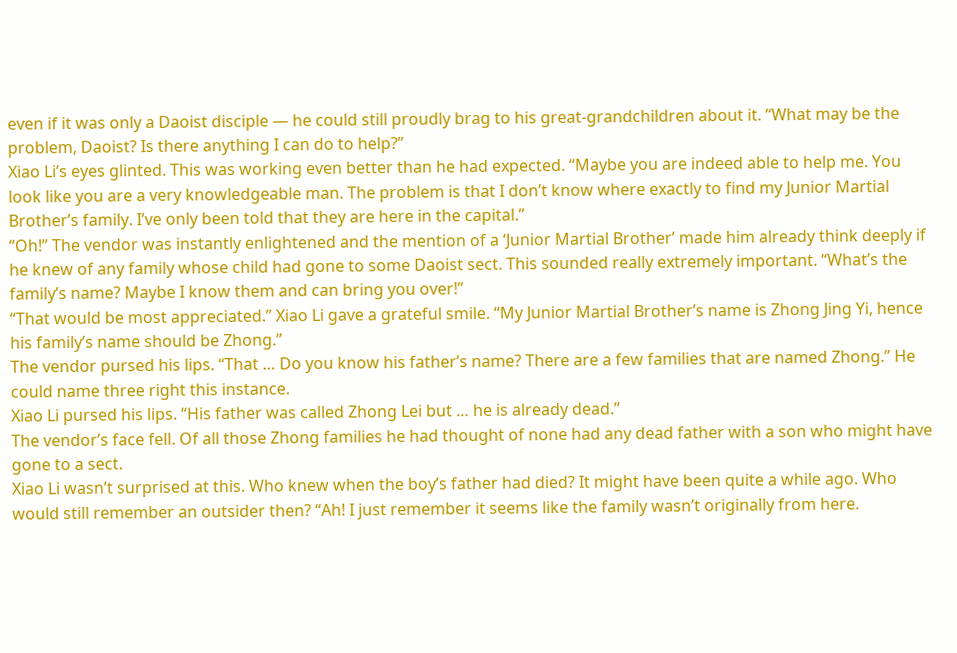even if it was only a Daoist disciple — he could still proudly brag to his great-grandchildren about it. “What may be the problem, Daoist? Is there anything I can do to help?”
Xiao Li’s eyes glinted. This was working even better than he had expected. “Maybe you are indeed able to help me. You look like you are a very knowledgeable man. The problem is that I don’t know where exactly to find my Junior Martial Brother’s family. I’ve only been told that they are here in the capital.”
“Oh!” The vendor was instantly enlightened and the mention of a ‘Junior Martial Brother’ made him already think deeply if he knew of any family whose child had gone to some Daoist sect. This sounded really extremely important. “What’s the family’s name? Maybe I know them and can bring you over!”
“That would be most appreciated.” Xiao Li gave a grateful smile. “My Junior Martial Brother’s name is Zhong Jing Yi, hence his family’s name should be Zhong.”
The vendor pursed his lips. “That … Do you know his father’s name? There are a few families that are named Zhong.” He could name three right this instance.
Xiao Li pursed his lips. “His father was called Zhong Lei but … he is already dead.”
The vendor’s face fell. Of all those Zhong families he had thought of none had any dead father with a son who might have gone to a sect.
Xiao Li wasn’t surprised at this. Who knew when the boy’s father had died? It might have been quite a while ago. Who would still remember an outsider then? “Ah! I just remember it seems like the family wasn’t originally from here.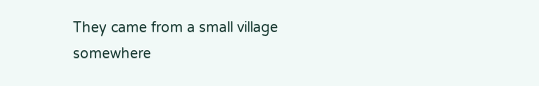They came from a small village somewhere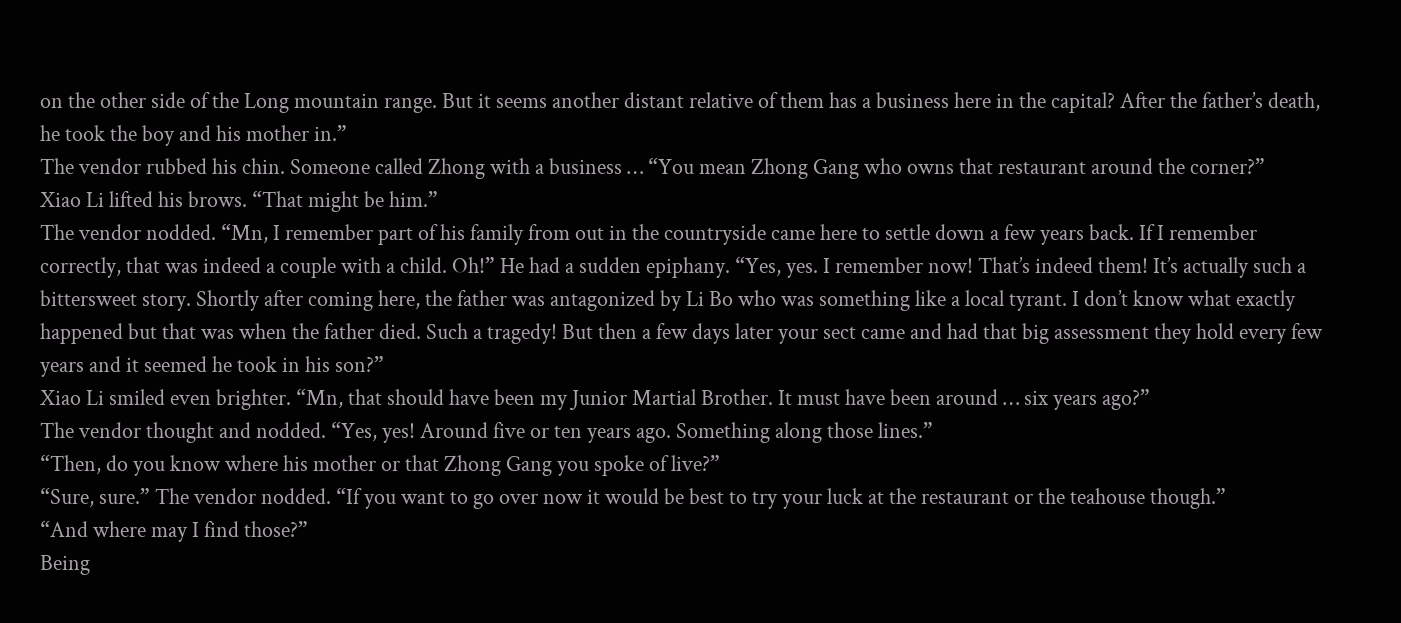on the other side of the Long mountain range. But it seems another distant relative of them has a business here in the capital? After the father’s death, he took the boy and his mother in.”
The vendor rubbed his chin. Someone called Zhong with a business … “You mean Zhong Gang who owns that restaurant around the corner?”
Xiao Li lifted his brows. “That might be him.”
The vendor nodded. “Mn, I remember part of his family from out in the countryside came here to settle down a few years back. If I remember correctly, that was indeed a couple with a child. Oh!” He had a sudden epiphany. “Yes, yes. I remember now! That’s indeed them! It’s actually such a bittersweet story. Shortly after coming here, the father was antagonized by Li Bo who was something like a local tyrant. I don’t know what exactly happened but that was when the father died. Such a tragedy! But then a few days later your sect came and had that big assessment they hold every few years and it seemed he took in his son?”
Xiao Li smiled even brighter. “Mn, that should have been my Junior Martial Brother. It must have been around … six years ago?”
The vendor thought and nodded. “Yes, yes! Around five or ten years ago. Something along those lines.”
“Then, do you know where his mother or that Zhong Gang you spoke of live?”
“Sure, sure.” The vendor nodded. “If you want to go over now it would be best to try your luck at the restaurant or the teahouse though.”
“And where may I find those?”
Being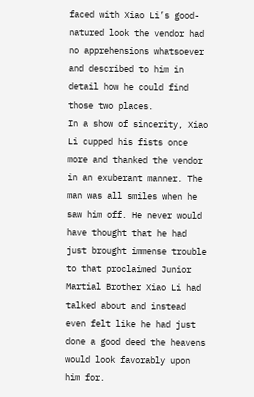faced with Xiao Li’s good-natured look the vendor had no apprehensions whatsoever and described to him in detail how he could find those two places.
In a show of sincerity, Xiao Li cupped his fists once more and thanked the vendor in an exuberant manner. The man was all smiles when he saw him off. He never would have thought that he had just brought immense trouble to that proclaimed Junior Martial Brother Xiao Li had talked about and instead even felt like he had just done a good deed the heavens would look favorably upon him for.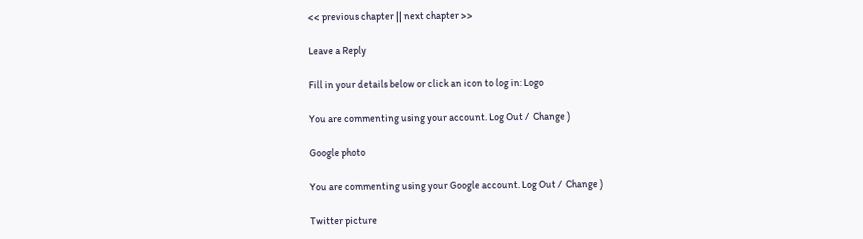<< previous chapter || next chapter >>

Leave a Reply

Fill in your details below or click an icon to log in: Logo

You are commenting using your account. Log Out /  Change )

Google photo

You are commenting using your Google account. Log Out /  Change )

Twitter picture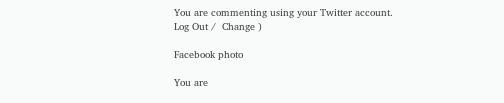You are commenting using your Twitter account. Log Out /  Change )

Facebook photo

You are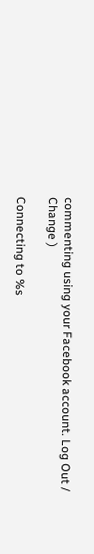commenting using your Facebook account. Log Out /  Change )

Connecting to %s